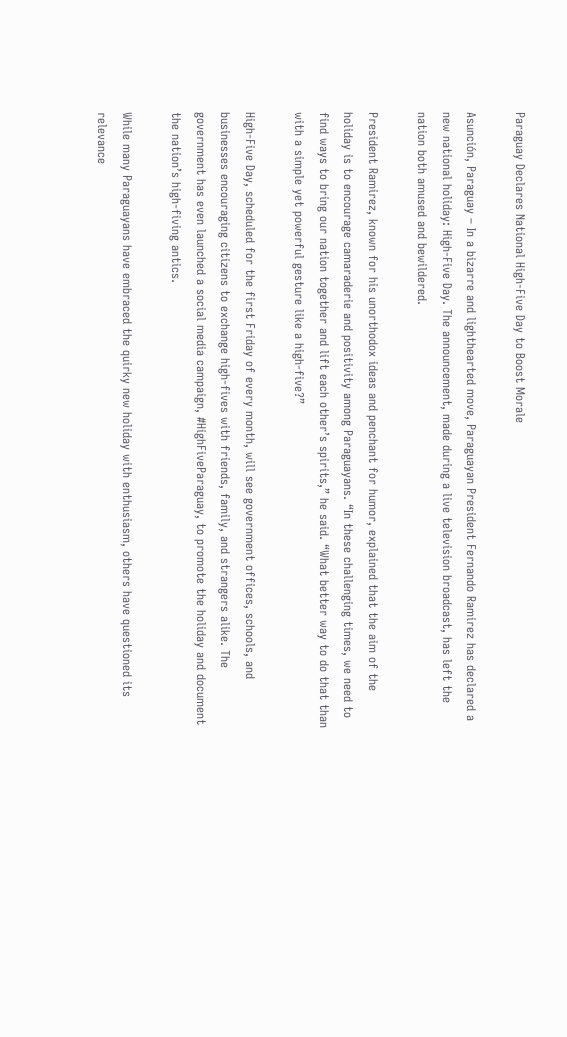Paraguay Declares National High-Five Day to Boost Morale

Asunción, Paraguay – In a bizarre and lighthearted move, Paraguayan President Fernando Ramirez has declared a new national holiday: High-Five Day. The announcement, made during a live television broadcast, has left the nation both amused and bewildered.

President Ramirez, known for his unorthodox ideas and penchant for humor, explained that the aim of the holiday is to encourage camaraderie and positivity among Paraguayans. “In these challenging times, we need to find ways to bring our nation together and lift each other’s spirits,” he said. “What better way to do that than with a simple yet powerful gesture like a high-five?”

High-Five Day, scheduled for the first Friday of every month, will see government offices, schools, and businesses encouraging citizens to exchange high-fives with friends, family, and strangers alike. The government has even launched a social media campaign, #HighFiveParaguay, to promote the holiday and document the nation’s high-fiving antics.

While many Paraguayans have embraced the quirky new holiday with enthusiasm, others have questioned its relevance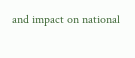and impact on national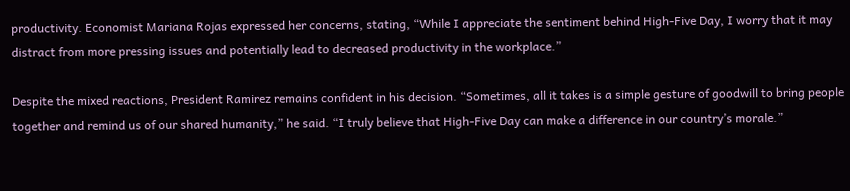productivity. Economist Mariana Rojas expressed her concerns, stating, “While I appreciate the sentiment behind High-Five Day, I worry that it may distract from more pressing issues and potentially lead to decreased productivity in the workplace.”

Despite the mixed reactions, President Ramirez remains confident in his decision. “Sometimes, all it takes is a simple gesture of goodwill to bring people together and remind us of our shared humanity,” he said. “I truly believe that High-Five Day can make a difference in our country’s morale.”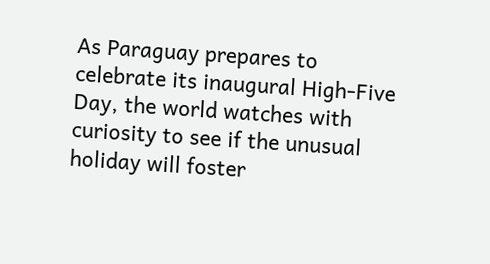As Paraguay prepares to celebrate its inaugural High-Five Day, the world watches with curiosity to see if the unusual holiday will foster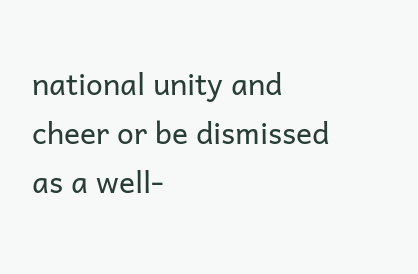national unity and cheer or be dismissed as a well-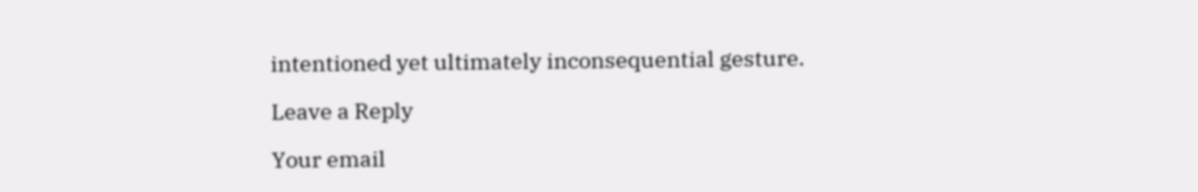intentioned yet ultimately inconsequential gesture.

Leave a Reply

Your email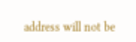address will not be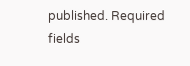published. Required fields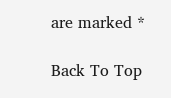are marked *

Back To Top